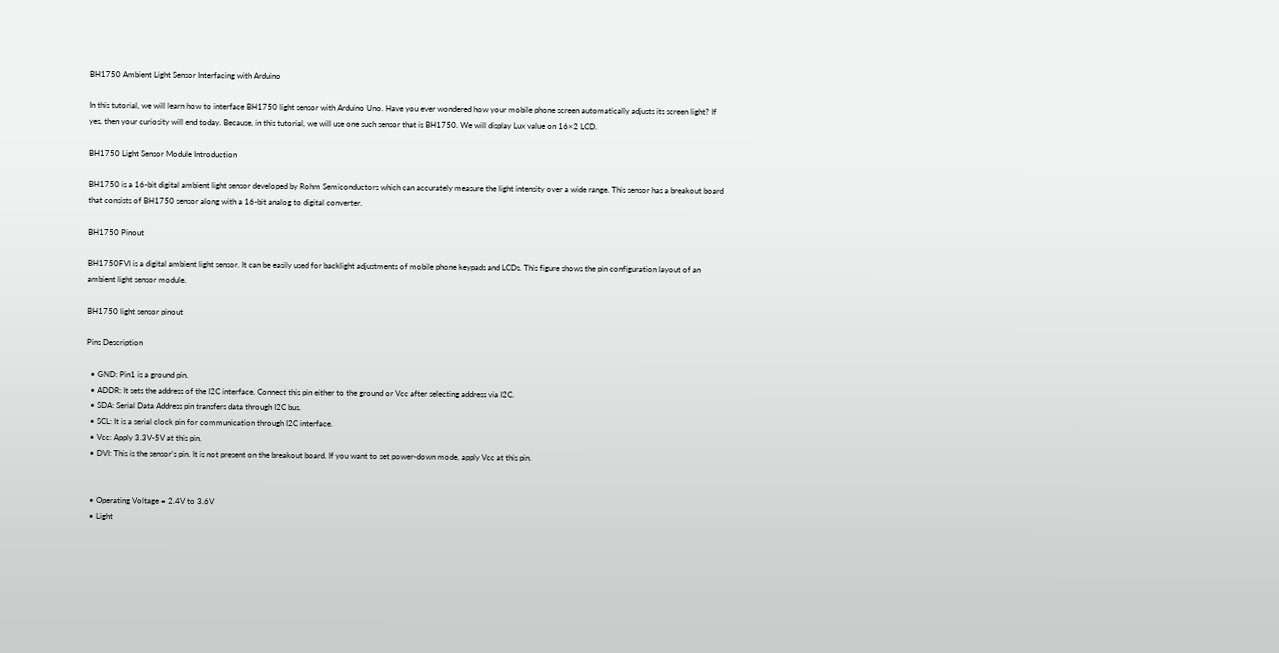BH1750 Ambient Light Sensor Interfacing with Arduino

In this tutorial, we will learn how to interface BH1750 light sensor with Arduino Uno. Have you ever wondered how your mobile phone screen automatically adjusts its screen light? If yes, then your curiosity will end today. Because, in this tutorial, we will use one such sensor that is BH1750. We will display Lux value on 16×2 LCD.

BH1750 Light Sensor Module Introduction

BH1750 is a 16-bit digital ambient light sensor developed by Rohm Semiconductors which can accurately measure the light intensity over a wide range. This sensor has a breakout board that consists of BH1750 sensor along with a 16-bit analog to digital converter.

BH1750 Pinout

BH1750FVI is a digital ambient light sensor. It can be easily used for backlight adjustments of mobile phone keypads and LCDs. This figure shows the pin configuration layout of an ambient light sensor module.

BH1750 light sensor pinout

Pins Description

  • GND: Pin1 is a ground pin.
  • ADDR: It sets the address of the I2C interface. Connect this pin either to the ground or Vcc after selecting address via I2C.
  • SDA: Serial Data Address pin transfers data through I2C bus.
  • SCL: It is a serial clock pin for communication through I2C interface.
  • Vcc: Apply 3.3V-5V at this pin.
  • DVI: This is the sensor’s pin. It is not present on the breakout board. If you want to set power-down mode, apply Vcc at this pin.


  • Operating Voltage = 2.4V to 3.6V
  • Light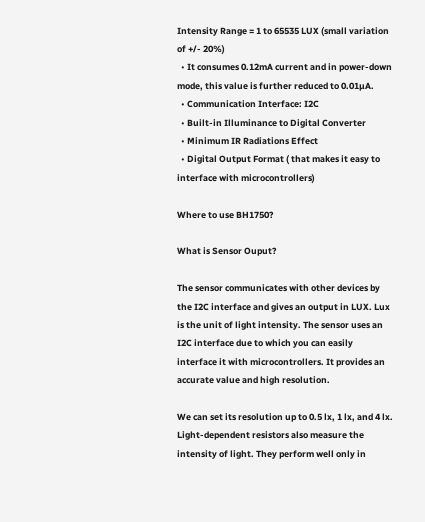Intensity Range = 1 to 65535 LUX (small variation of +/- 20%)
  • It consumes 0.12mA current and in power-down mode, this value is further reduced to 0.01µA.
  • Communication Interface: I2C
  • Built-in Illuminance to Digital Converter
  • Minimum IR Radiations Effect
  • Digital Output Format ( that makes it easy to interface with microcontrollers)

Where to use BH1750?

What is Sensor Ouput?

The sensor communicates with other devices by the I2C interface and gives an output in LUX. Lux is the unit of light intensity. The sensor uses an I2C interface due to which you can easily interface it with microcontrollers. It provides an accurate value and high resolution.

We can set its resolution up to 0.5 lx, 1 lx, and 4 lx. Light-dependent resistors also measure the intensity of light. They perform well only in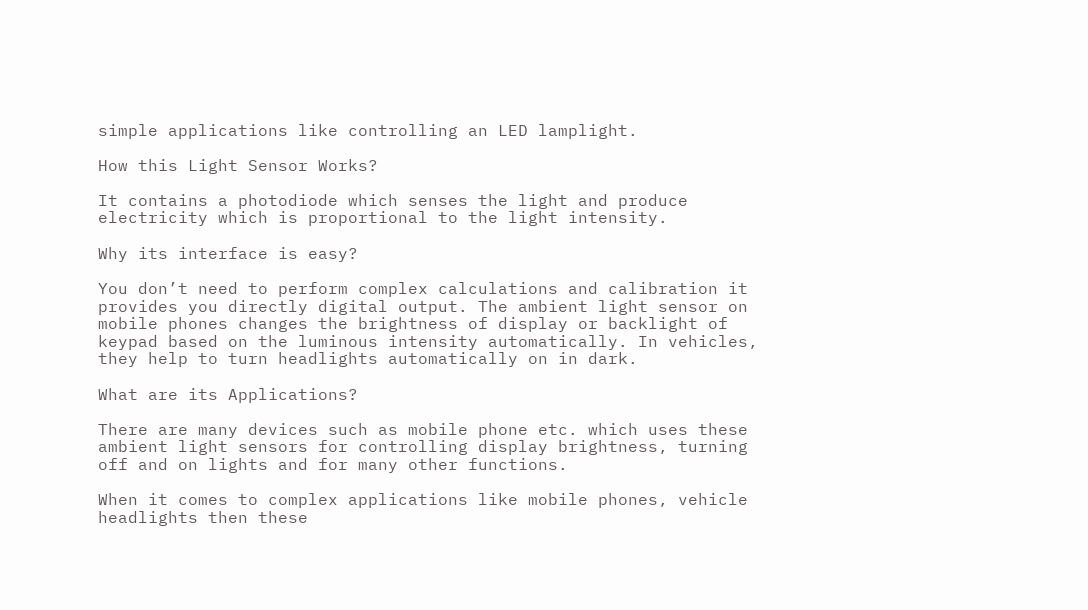simple applications like controlling an LED lamplight.

How this Light Sensor Works?

It contains a photodiode which senses the light and produce electricity which is proportional to the light intensity.

Why its interface is easy?

You don’t need to perform complex calculations and calibration it provides you directly digital output. The ambient light sensor on mobile phones changes the brightness of display or backlight of keypad based on the luminous intensity automatically. In vehicles, they help to turn headlights automatically on in dark.

What are its Applications?

There are many devices such as mobile phone etc. which uses these ambient light sensors for controlling display brightness, turning off and on lights and for many other functions.

When it comes to complex applications like mobile phones, vehicle headlights then these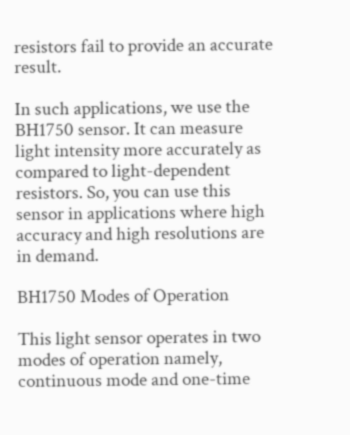resistors fail to provide an accurate result.

In such applications, we use the BH1750 sensor. It can measure light intensity more accurately as compared to light-dependent resistors. So, you can use this sensor in applications where high accuracy and high resolutions are in demand.

BH1750 Modes of Operation

This light sensor operates in two modes of operation namely, continuous mode and one-time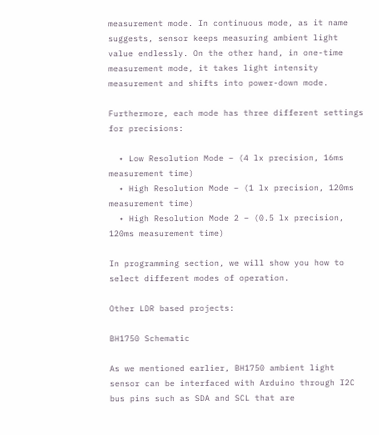measurement mode. In continuous mode, as it name suggests, sensor keeps measuring ambient light value endlessly. On the other hand, in one-time measurement mode, it takes light intensity measurement and shifts into power-down mode.

Furthermore, each mode has three different settings for precisions:

  • Low Resolution Mode – (4 lx precision, 16ms measurement time)
  • High Resolution Mode – (1 lx precision, 120ms measurement time)
  • High Resolution Mode 2 – (0.5 lx precision, 120ms measurement time)

In programming section, we will show you how to select different modes of operation.

Other LDR based projects:

BH1750 Schematic

As we mentioned earlier, BH1750 ambient light sensor can be interfaced with Arduino through I2C bus pins such as SDA and SCL that are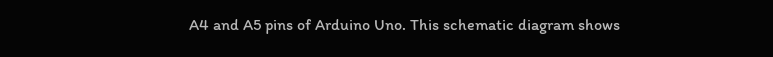A4 and A5 pins of Arduino Uno. This schematic diagram shows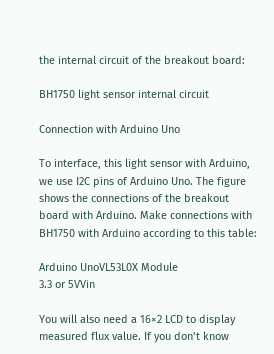the internal circuit of the breakout board:

BH1750 light sensor internal circuit

Connection with Arduino Uno

To interface, this light sensor with Arduino, we use I2C pins of Arduino Uno. The figure shows the connections of the breakout board with Arduino. Make connections with BH1750 with Arduino according to this table:

Arduino UnoVL53L0X Module
3.3 or 5VVin

You will also need a 16×2 LCD to display measured flux value. If you don’t know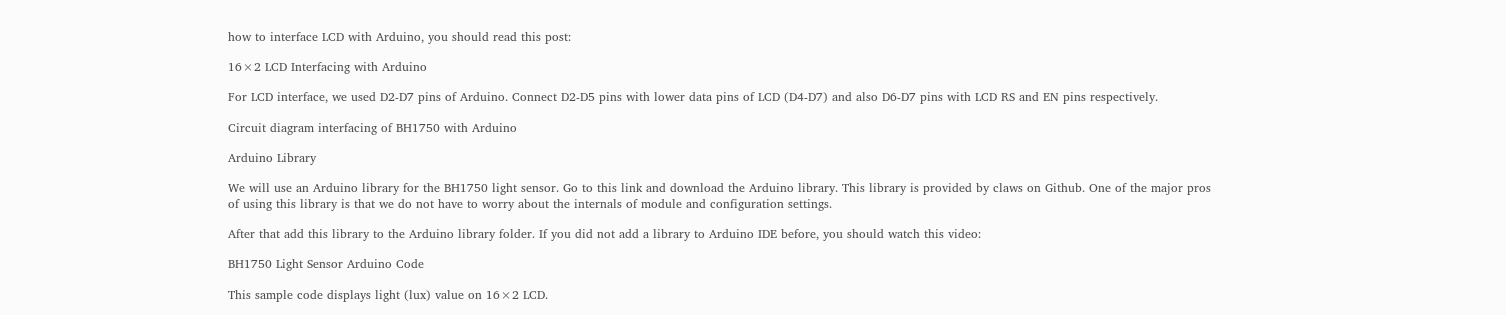how to interface LCD with Arduino, you should read this post:

16×2 LCD Interfacing with Arduino

For LCD interface, we used D2-D7 pins of Arduino. Connect D2-D5 pins with lower data pins of LCD (D4-D7) and also D6-D7 pins with LCD RS and EN pins respectively.

Circuit diagram interfacing of BH1750 with Arduino

Arduino Library

We will use an Arduino library for the BH1750 light sensor. Go to this link and download the Arduino library. This library is provided by claws on Github. One of the major pros of using this library is that we do not have to worry about the internals of module and configuration settings.

After that add this library to the Arduino library folder. If you did not add a library to Arduino IDE before, you should watch this video:

BH1750 Light Sensor Arduino Code

This sample code displays light (lux) value on 16×2 LCD.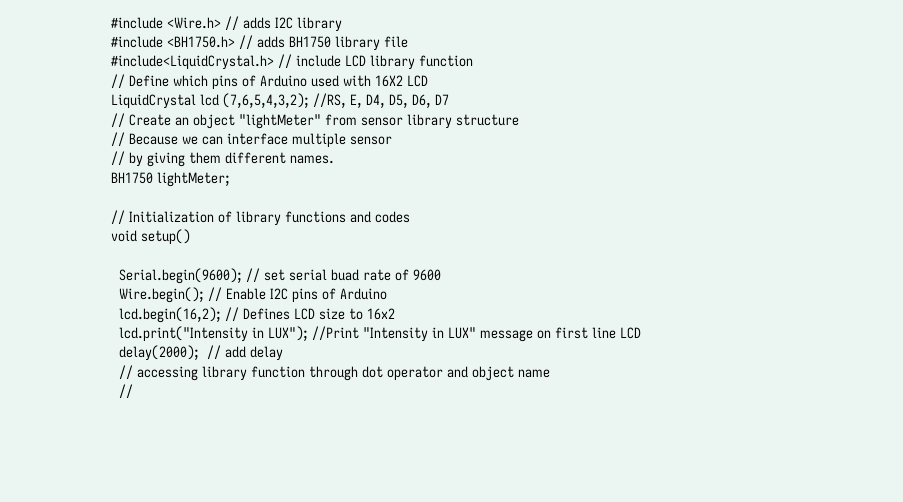#include <Wire.h> // adds I2C library
#include <BH1750.h> // adds BH1750 library file
#include<LiquidCrystal.h> // include LCD library function
// Define which pins of Arduino used with 16X2 LCD
LiquidCrystal lcd (7,6,5,4,3,2); //RS, E, D4, D5, D6, D7
// Create an object "lightMeter" from sensor library structure
// Because we can interface multiple sensor
// by giving them different names.
BH1750 lightMeter;

// Initialization of library functions and codes
void setup()

  Serial.begin(9600); // set serial buad rate of 9600
  Wire.begin(); // Enable I2C pins of Arduino
  lcd.begin(16,2); // Defines LCD size to 16x2
  lcd.print("Intensity in LUX"); //Print "Intensity in LUX" message on first line LCD
  delay(2000);  // add delay
  // accessing library function through dot operator and object name
  //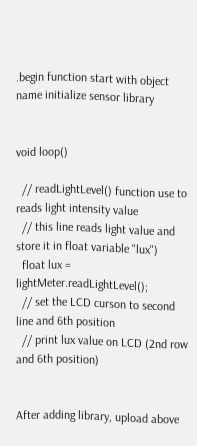.begin function start with object name initialize sensor library


void loop()

  // readLightLevel() function use to reads light intensity value
  // this line reads light value and store it in float variable "lux")
  float lux = lightMeter.readLightLevel();
  // set the LCD curson to second line and 6th position
  // print lux value on LCD (2nd row and 6th position)


After adding library, upload above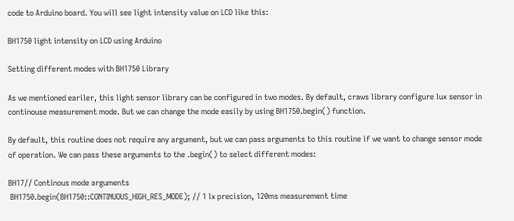code to Arduino board. You will see light intensity value on LCD like this:

BH1750 light intensity on LCD using Arduino

Setting different modes with BH1750 Library

As we mentioned eariler, this light sensor library can be configured in two modes. By default, craws library configure lux sensor in continouse measurement mode. But we can change the mode easily by using BH1750.begin() function.

By default, this routine does not require any argument, but we can pass arguments to this routine if we want to change sensor mode of operation. We can pass these arguments to the .begin() to select different modes:

BH17// Continous mode arguments
 BH1750.begin(BH1750::CONTINUOUS_HIGH_RES_MODE); // 1 lx precision, 120ms measurement time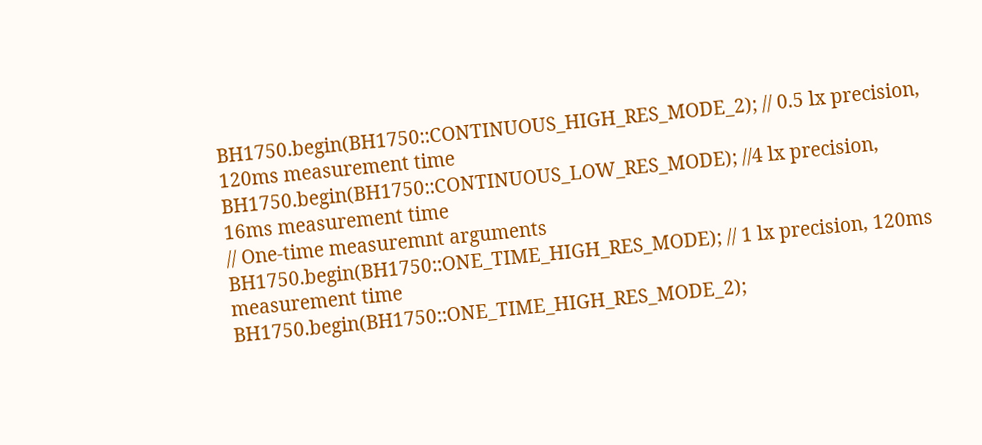BH1750.begin(BH1750::CONTINUOUS_HIGH_RES_MODE_2); // 0.5 lx precision, 120ms measurement time
BH1750.begin(BH1750::CONTINUOUS_LOW_RES_MODE); //4 lx precision, 16ms measurement time
// One-time measuremnt arguments
BH1750.begin(BH1750::ONE_TIME_HIGH_RES_MODE); // 1 lx precision, 120ms measurement time
BH1750.begin(BH1750::ONE_TIME_HIGH_RES_MODE_2);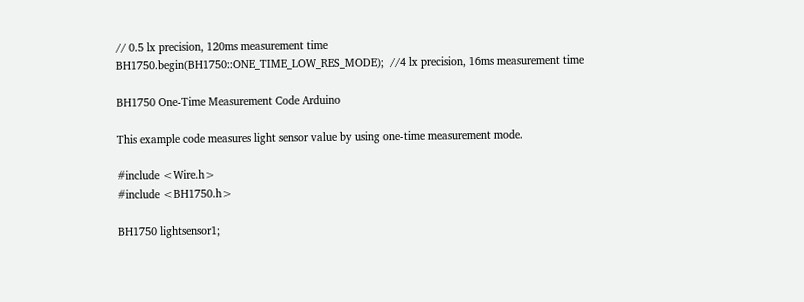// 0.5 lx precision, 120ms measurement time
BH1750.begin(BH1750::ONE_TIME_LOW_RES_MODE);  //4 lx precision, 16ms measurement time

BH1750 One-Time Measurement Code Arduino

This example code measures light sensor value by using one-time measurement mode.

#include <Wire.h>
#include <BH1750.h>

BH1750 lightsensor1;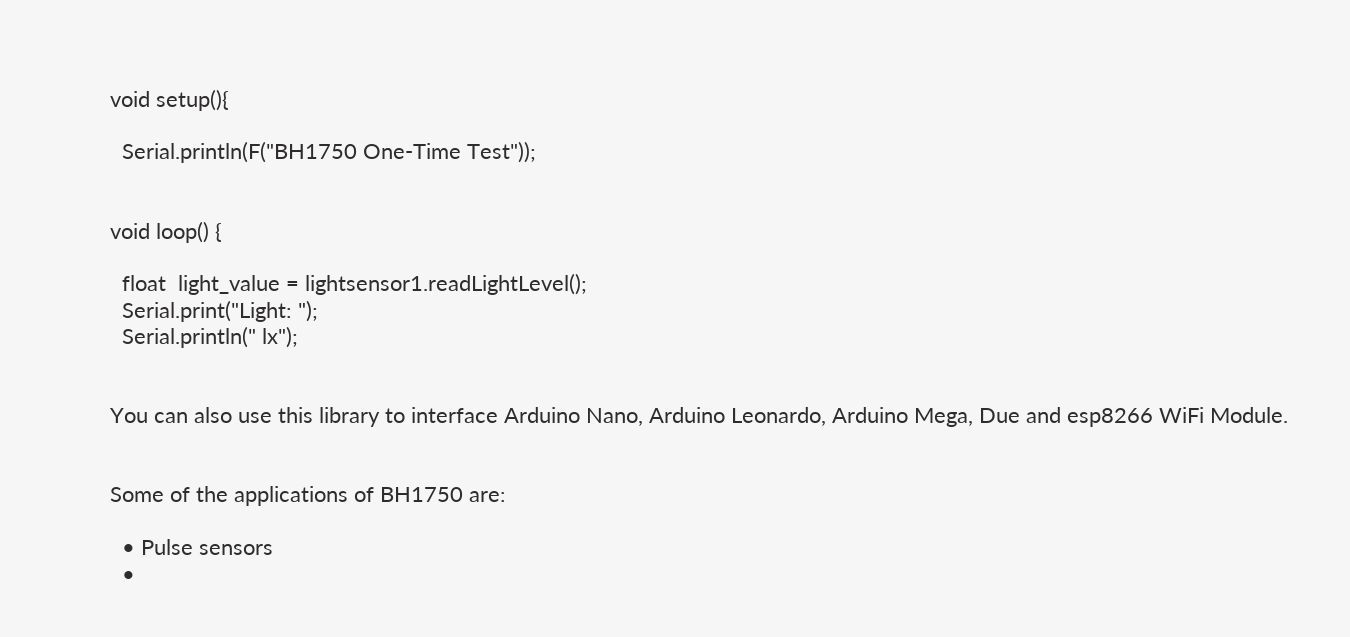void setup(){

  Serial.println(F("BH1750 One-Time Test"));


void loop() {

  float  light_value = lightsensor1.readLightLevel();
  Serial.print("Light: ");
  Serial.println(" lx");


You can also use this library to interface Arduino Nano, Arduino Leonardo, Arduino Mega, Due and esp8266 WiFi Module.


Some of the applications of BH1750 are:

  • Pulse sensors
  •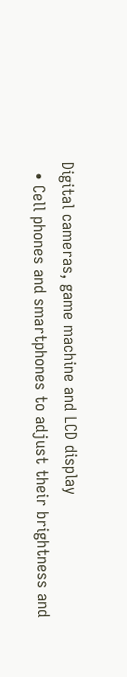Digital cameras, game machine and LCD display
  • Cell phones and smartphones to adjust their brightness and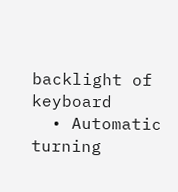backlight of keyboard
  • Automatic turning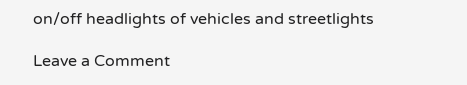on/off headlights of vehicles and streetlights

Leave a Comment